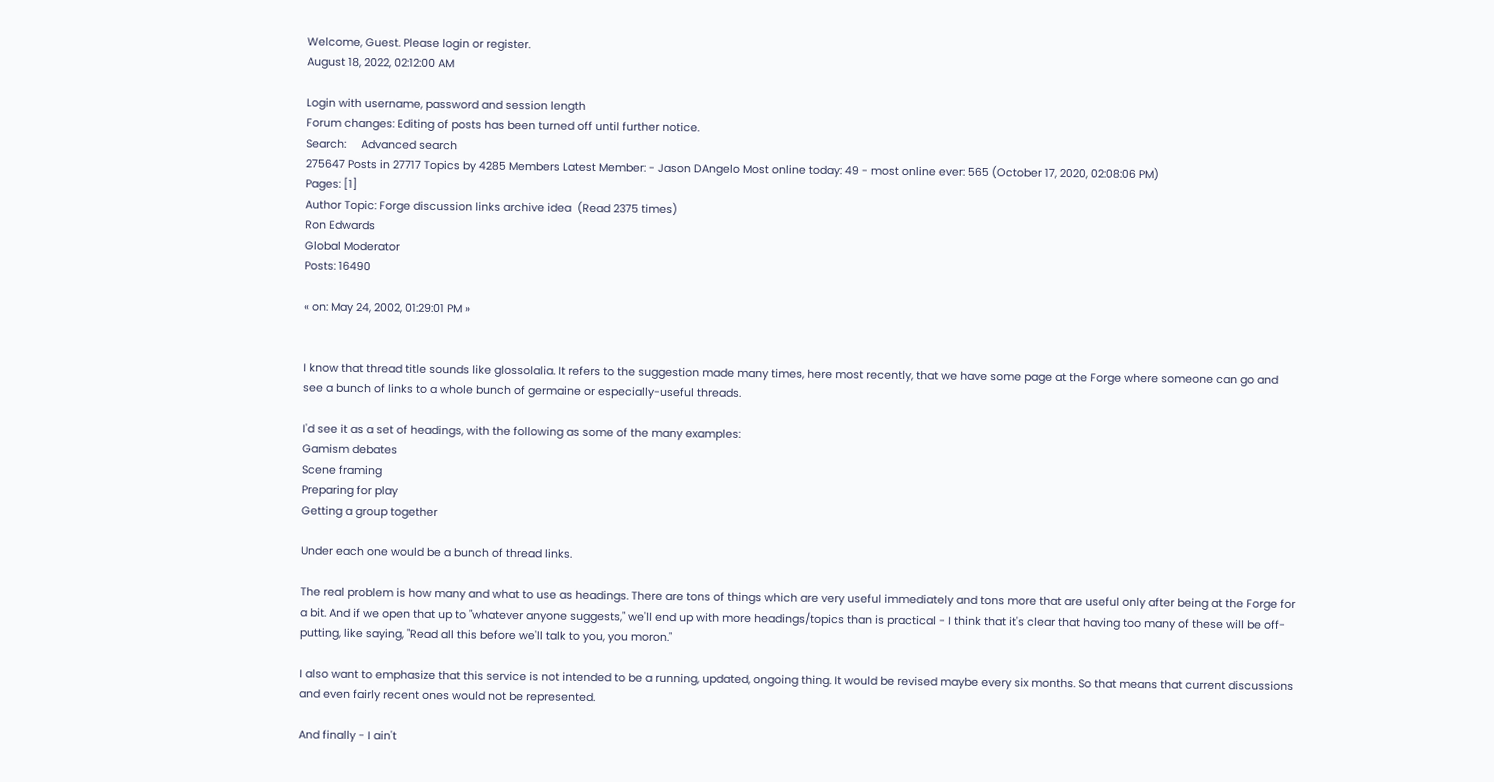Welcome, Guest. Please login or register.
August 18, 2022, 02:12:00 AM

Login with username, password and session length
Forum changes: Editing of posts has been turned off until further notice.
Search:     Advanced search
275647 Posts in 27717 Topics by 4285 Members Latest Member: - Jason DAngelo Most online today: 49 - most online ever: 565 (October 17, 2020, 02:08:06 PM)
Pages: [1]
Author Topic: Forge discussion links archive idea  (Read 2375 times)
Ron Edwards
Global Moderator
Posts: 16490

« on: May 24, 2002, 01:29:01 PM »


I know that thread title sounds like glossolalia. It refers to the suggestion made many times, here most recently, that we have some page at the Forge where someone can go and see a bunch of links to a whole bunch of germaine or especially-useful threads.

I'd see it as a set of headings, with the following as some of the many examples:
Gamism debates
Scene framing
Preparing for play
Getting a group together

Under each one would be a bunch of thread links.

The real problem is how many and what to use as headings. There are tons of things which are very useful immediately and tons more that are useful only after being at the Forge for a bit. And if we open that up to "whatever anyone suggests," we'll end up with more headings/topics than is practical - I think that it's clear that having too many of these will be off-putting, like saying, "Read all this before we'll talk to you, you moron."

I also want to emphasize that this service is not intended to be a running, updated, ongoing thing. It would be revised maybe every six months. So that means that current discussions and even fairly recent ones would not be represented.

And finally - I ain't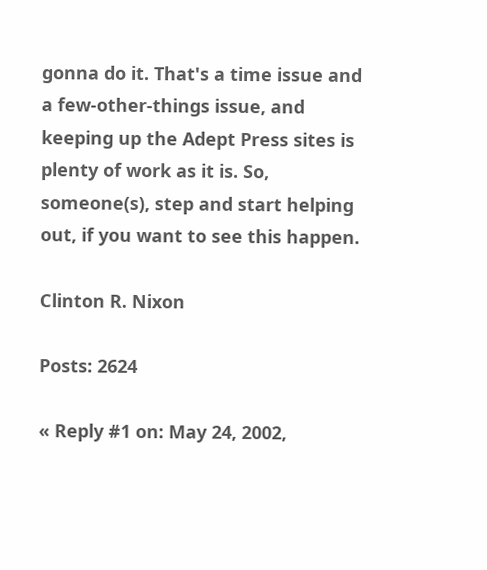gonna do it. That's a time issue and a few-other-things issue, and keeping up the Adept Press sites is plenty of work as it is. So, someone(s), step and start helping out, if you want to see this happen.

Clinton R. Nixon

Posts: 2624

« Reply #1 on: May 24, 2002,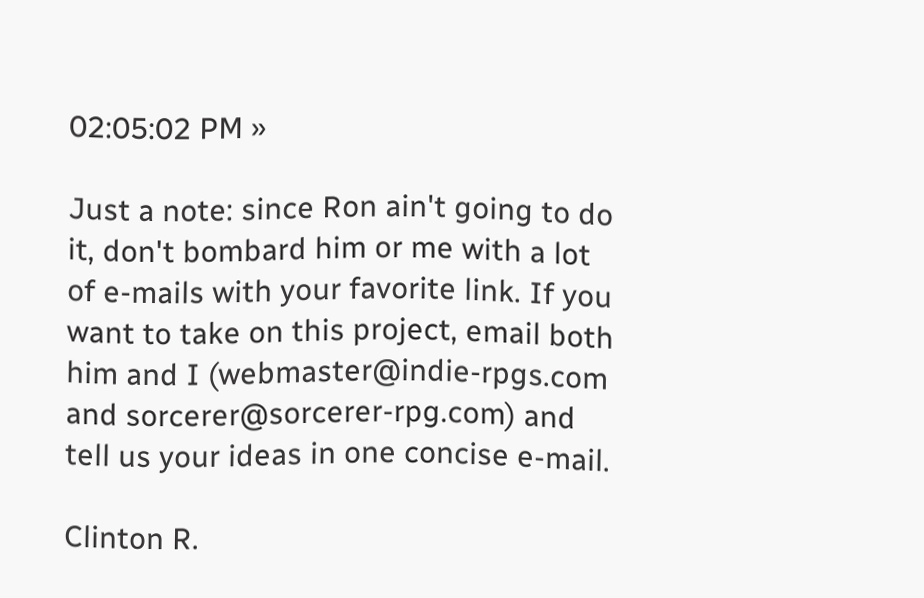02:05:02 PM »

Just a note: since Ron ain't going to do it, don't bombard him or me with a lot of e-mails with your favorite link. If you want to take on this project, email both him and I (webmaster@indie-rpgs.com and sorcerer@sorcerer-rpg.com) and tell us your ideas in one concise e-mail.

Clinton R.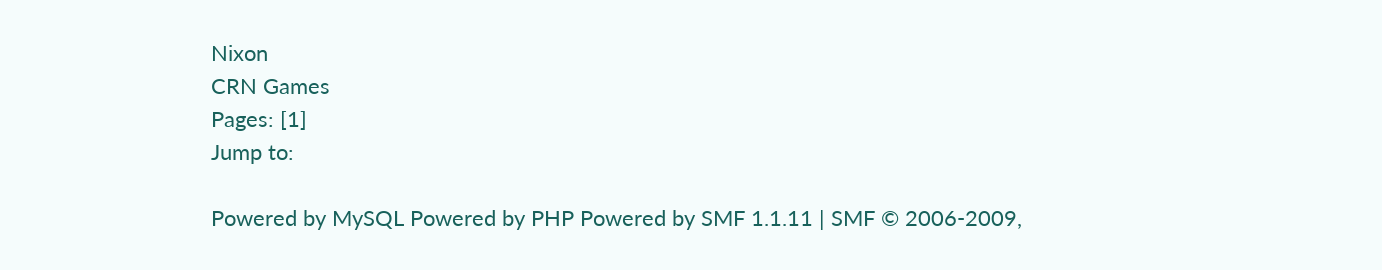Nixon
CRN Games
Pages: [1]
Jump to:

Powered by MySQL Powered by PHP Powered by SMF 1.1.11 | SMF © 2006-2009,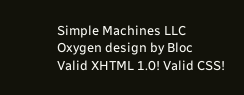Simple Machines LLC
Oxygen design by Bloc
Valid XHTML 1.0! Valid CSS!